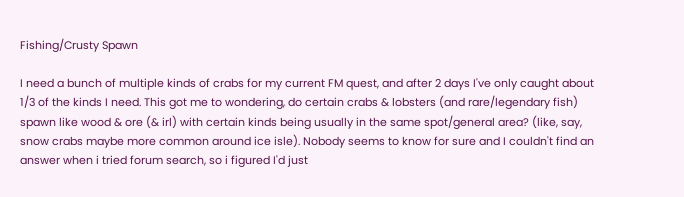Fishing/Crusty Spawn

I need a bunch of multiple kinds of crabs for my current FM quest, and after 2 days I've only caught about 1/3 of the kinds I need. This got me to wondering, do certain crabs & lobsters (and rare/legendary fish) spawn like wood & ore (& irl) with certain kinds being usually in the same spot/general area? (like, say, snow crabs maybe more common around ice isle). Nobody seems to know for sure and I couldn't find an answer when i tried forum search, so i figured I'd just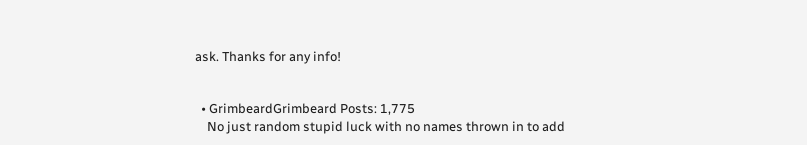ask. Thanks for any info!


  • GrimbeardGrimbeard Posts: 1,775
    No just random stupid luck with no names thrown in to add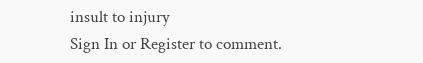insult to injury
Sign In or Register to comment.